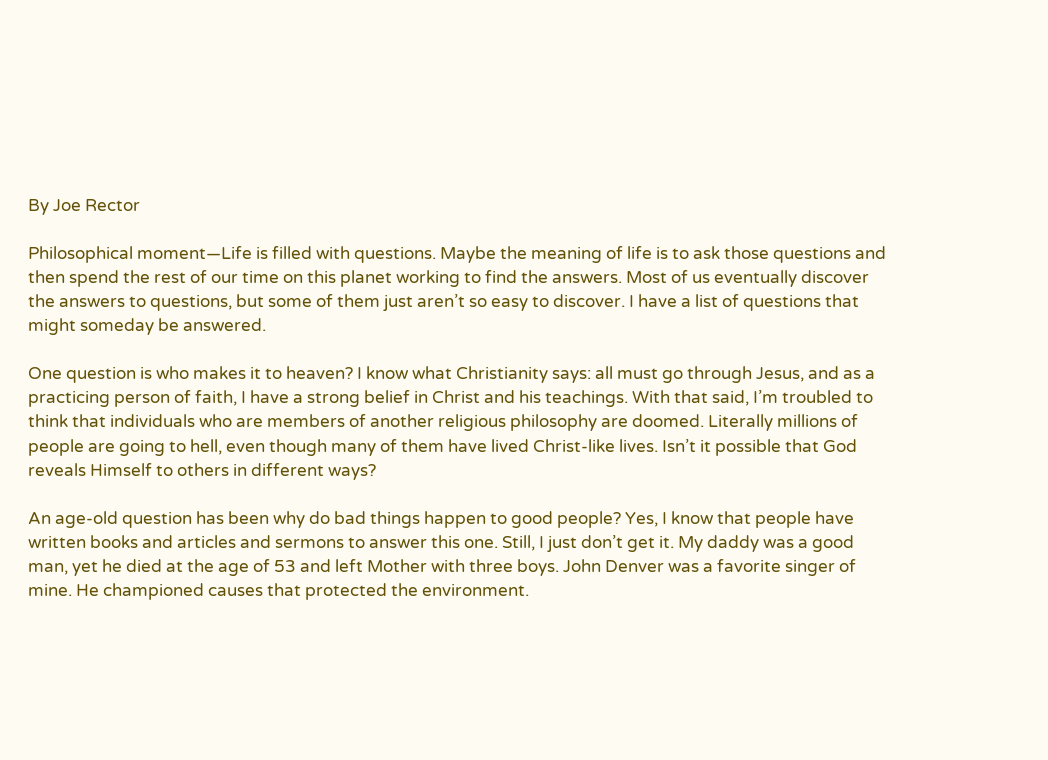By Joe Rector

Philosophical moment—Life is filled with questions. Maybe the meaning of life is to ask those questions and then spend the rest of our time on this planet working to find the answers. Most of us eventually discover the answers to questions, but some of them just aren’t so easy to discover. I have a list of questions that might someday be answered.

One question is who makes it to heaven? I know what Christianity says: all must go through Jesus, and as a practicing person of faith, I have a strong belief in Christ and his teachings. With that said, I’m troubled to think that individuals who are members of another religious philosophy are doomed. Literally millions of people are going to hell, even though many of them have lived Christ-like lives. Isn’t it possible that God reveals Himself to others in different ways?

An age-old question has been why do bad things happen to good people? Yes, I know that people have written books and articles and sermons to answer this one. Still, I just don’t get it. My daddy was a good man, yet he died at the age of 53 and left Mother with three boys. John Denver was a favorite singer of mine. He championed causes that protected the environment.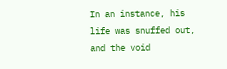In an instance, his life was snuffed out, and the void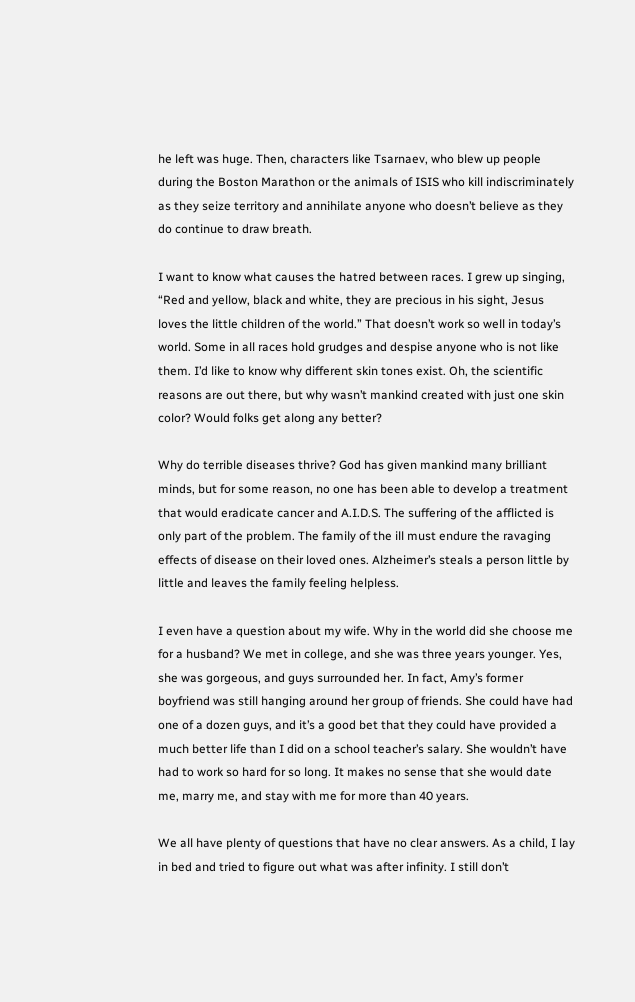he left was huge. Then, characters like Tsarnaev, who blew up people during the Boston Marathon or the animals of ISIS who kill indiscriminately as they seize territory and annihilate anyone who doesn’t believe as they do continue to draw breath.

I want to know what causes the hatred between races. I grew up singing, “Red and yellow, black and white, they are precious in his sight, Jesus loves the little children of the world.” That doesn’t work so well in today’s world. Some in all races hold grudges and despise anyone who is not like them. I’d like to know why different skin tones exist. Oh, the scientific reasons are out there, but why wasn’t mankind created with just one skin color? Would folks get along any better?

Why do terrible diseases thrive? God has given mankind many brilliant minds, but for some reason, no one has been able to develop a treatment that would eradicate cancer and A.I.D.S. The suffering of the afflicted is only part of the problem. The family of the ill must endure the ravaging effects of disease on their loved ones. Alzheimer’s steals a person little by little and leaves the family feeling helpless.

I even have a question about my wife. Why in the world did she choose me for a husband? We met in college, and she was three years younger. Yes, she was gorgeous, and guys surrounded her. In fact, Amy’s former boyfriend was still hanging around her group of friends. She could have had one of a dozen guys, and it’s a good bet that they could have provided a much better life than I did on a school teacher’s salary. She wouldn’t have had to work so hard for so long. It makes no sense that she would date me, marry me, and stay with me for more than 40 years.

We all have plenty of questions that have no clear answers. As a child, I lay in bed and tried to figure out what was after infinity. I still don’t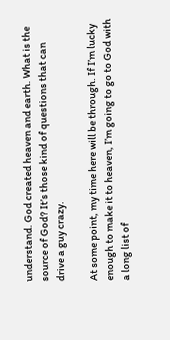understand. God created heaven and earth. What is the source of God? It’s those kind of questions that can drive a guy crazy.

At some point, my time here will be through. If I’m lucky enough to make it to heaven, I’m going to go to God with a long list of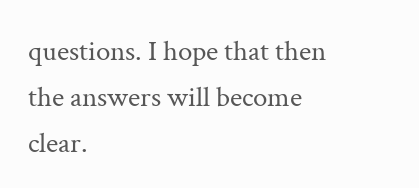questions. I hope that then the answers will become clear.